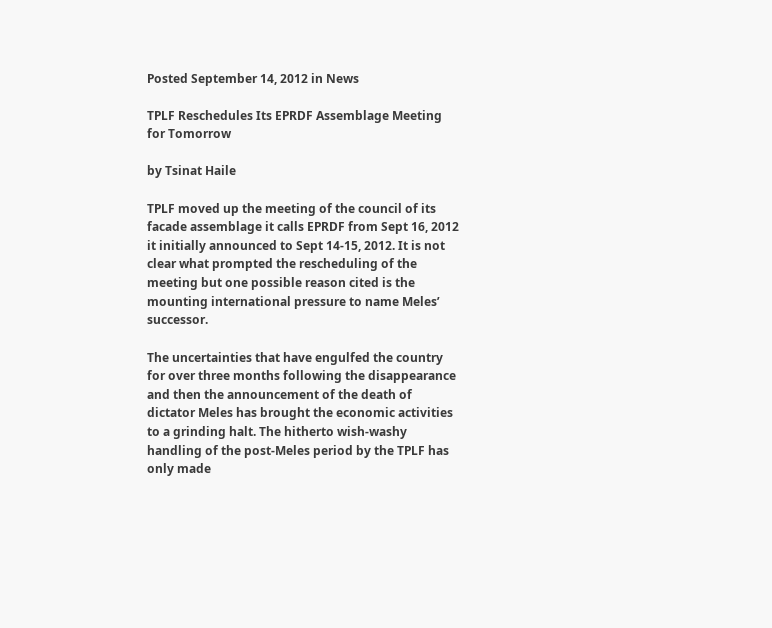Posted September 14, 2012 in News

TPLF Reschedules Its EPRDF Assemblage Meeting for Tomorrow

by Tsinat Haile

TPLF moved up the meeting of the council of its facade assemblage it calls EPRDF from Sept 16, 2012 it initially announced to Sept 14-15, 2012. It is not clear what prompted the rescheduling of the meeting but one possible reason cited is the mounting international pressure to name Meles’ successor.

The uncertainties that have engulfed the country for over three months following the disappearance and then the announcement of the death of dictator Meles has brought the economic activities to a grinding halt. The hitherto wish-washy handling of the post-Meles period by the TPLF has only made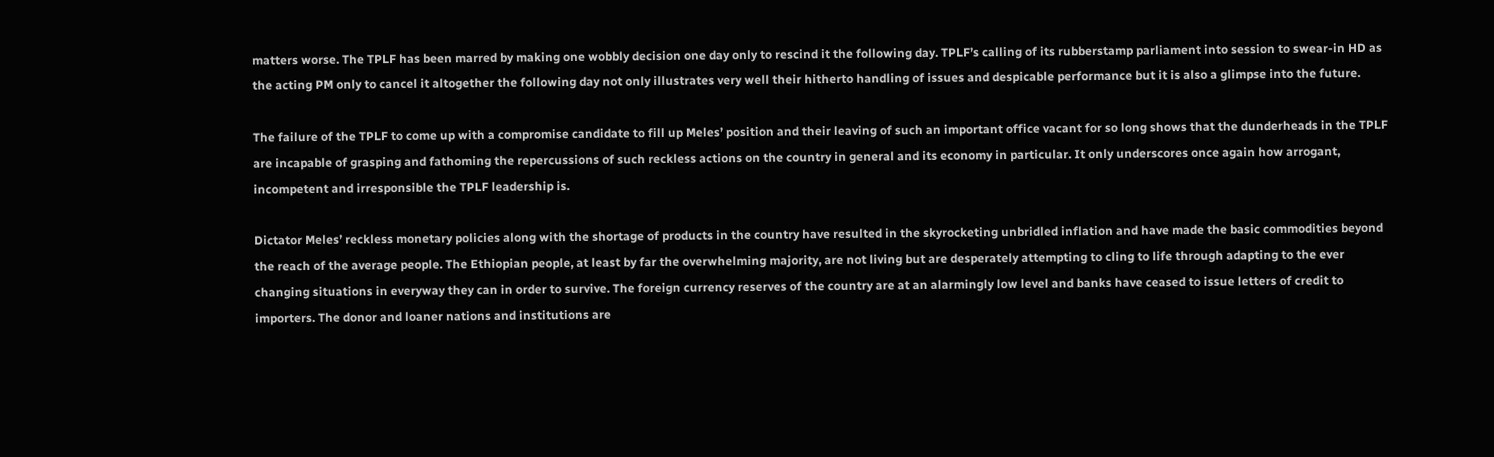matters worse. The TPLF has been marred by making one wobbly decision one day only to rescind it the following day. TPLF’s calling of its rubberstamp parliament into session to swear-in HD as the acting PM only to cancel it altogether the following day not only illustrates very well their hitherto handling of issues and despicable performance but it is also a glimpse into the future.

The failure of the TPLF to come up with a compromise candidate to fill up Meles’ position and their leaving of such an important office vacant for so long shows that the dunderheads in the TPLF are incapable of grasping and fathoming the repercussions of such reckless actions on the country in general and its economy in particular. It only underscores once again how arrogant, incompetent and irresponsible the TPLF leadership is.

Dictator Meles’ reckless monetary policies along with the shortage of products in the country have resulted in the skyrocketing unbridled inflation and have made the basic commodities beyond the reach of the average people. The Ethiopian people, at least by far the overwhelming majority, are not living but are desperately attempting to cling to life through adapting to the ever changing situations in everyway they can in order to survive. The foreign currency reserves of the country are at an alarmingly low level and banks have ceased to issue letters of credit to importers. The donor and loaner nations and institutions are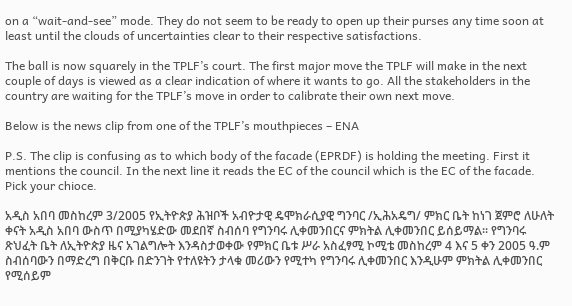on a “wait-and-see” mode. They do not seem to be ready to open up their purses any time soon at least until the clouds of uncertainties clear to their respective satisfactions.

The ball is now squarely in the TPLF’s court. The first major move the TPLF will make in the next couple of days is viewed as a clear indication of where it wants to go. All the stakeholders in the country are waiting for the TPLF’s move in order to calibrate their own next move.

Below is the news clip from one of the TPLF’s mouthpieces – ENA

P.S. The clip is confusing as to which body of the facade (EPRDF) is holding the meeting. First it mentions the council. In the next line it reads the EC of the council which is the EC of the facade. Pick your chioce.

አዲስ አበባ መስከረም 3/2005 የኢትዮጵያ ሕዝቦች አብዮታዊ ዴሞክራሲያዊ ግንባር /ኢሕአዴግ/ ምክር ቤት ከነገ ጀምሮ ለሁለት ቀናት አዲስ አበባ ውስጥ በሚያካሄድው መደበኛ ስብሰባ የግንባሩ ሊቀመንበርና ምክትል ሊቀመንበር ይሰይማል፡፡ የግንባሩ ጽህፈት ቤት ለኢትዮጵያ ዜና አገልግሎት እንዳስታወቀው የምክር ቤቱ ሥራ አስፈፃሚ ኮሚቴ መስከረም 4 እና 5 ቀን 2005 ዓ.ም ስብሰባውን በማድረግ በቅርቡ በድንገት የተለዩትን ታላቁ መሪውን የሚተካ የግንባሩ ሊቀመንበር እንዲሁም ምክትል ሊቀመንበር የሚሰይም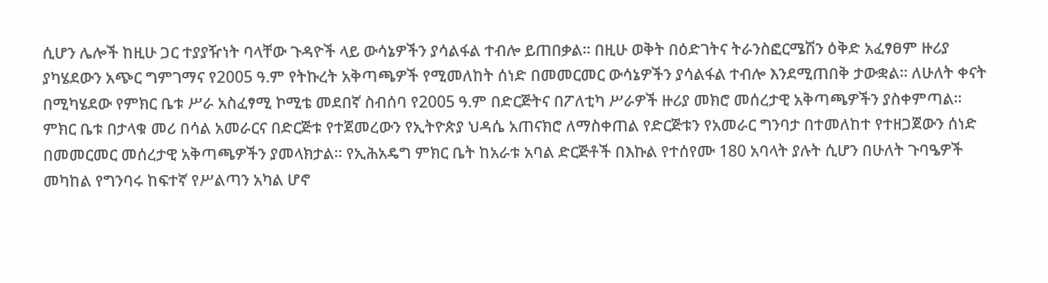ሲሆን ሌሎች ከዚሁ ጋር ተያያዥነት ባላቸው ጉዳዮች ላይ ውሳኔዎችን ያሳልፋል ተብሎ ይጠበቃል። በዚሁ ወቅት በዕድገትና ትራንስፎርሜሽን ዕቅድ አፈፃፀም ዙሪያ ያካሄደውን አጭር ግምገማና የ2005 ዓ.ም የትኩረት አቅጣጫዎች የሚመለከት ሰነድ በመመርመር ውሳኔዎችን ያሳልፋል ተብሎ እንደሚጠበቅ ታውቋል። ለሁለት ቀናት በሚካሄደው የምክር ቤቱ ሥራ አስፈፃሚ ኮሚቴ መደበኛ ስብሰባ የ2005 ዓ.ም በድርጅትና በፖለቲካ ሥራዎች ዙሪያ መክሮ መሰረታዊ አቅጣጫዎችን ያስቀምጣል። ምክር ቤቱ በታላቁ መሪ በሳል አመራርና በድርጅቱ የተጀመረውን የኢትዮጵያ ህዳሴ አጠናክሮ ለማስቀጠል የድርጅቱን የአመራር ግንባታ በተመለከተ የተዘጋጀውን ሰነድ በመመርመር መሰረታዊ አቅጣጫዎችን ያመላክታል። የኢሕአዴግ ምክር ቤት ከአራቱ አባል ድርጅቶች በእኩል የተሰየሙ 180 አባላት ያሉት ሲሆን በሁለት ጉባዔዎች መካከል የግንባሩ ከፍተኛ የሥልጣን አካል ሆኖ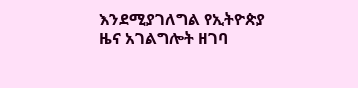እንደሚያገለግል የኢትዮጵያ ዜና አገልግሎት ዘገባ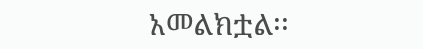አመልክቷል፡፡